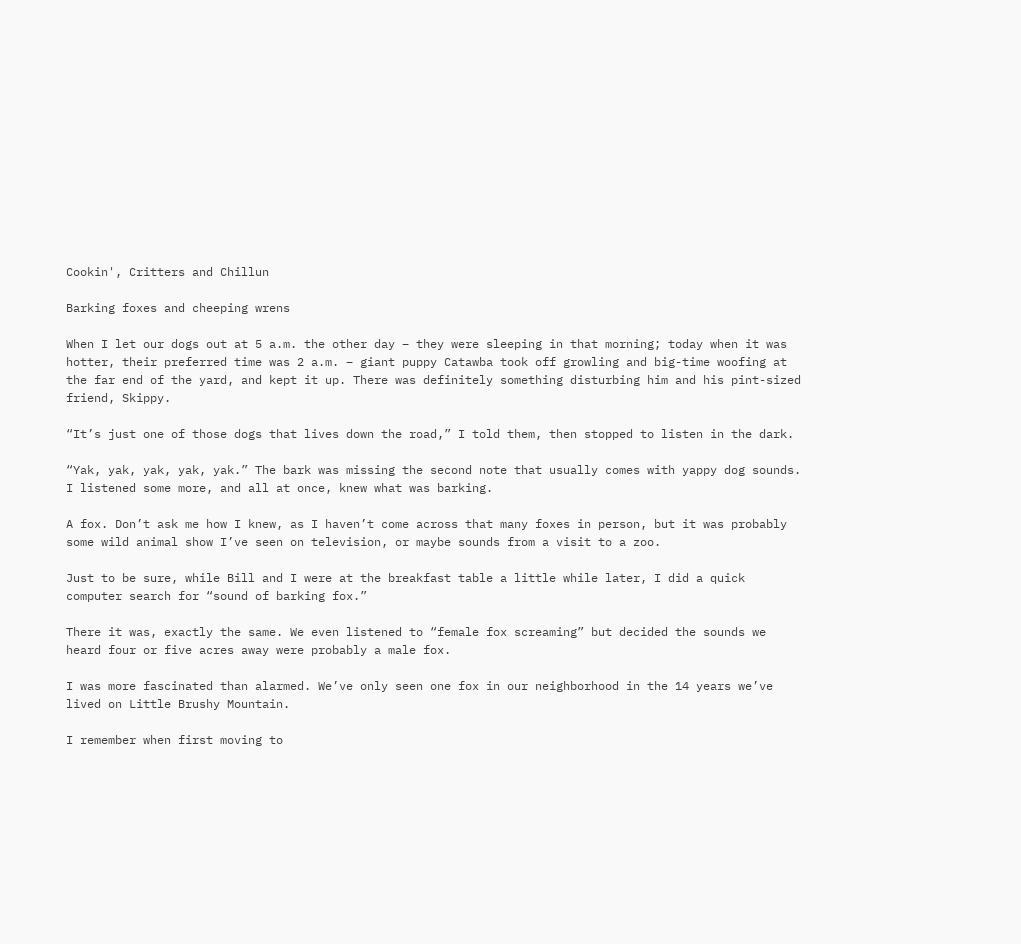Cookin', Critters and Chillun

Barking foxes and cheeping wrens

When I let our dogs out at 5 a.m. the other day – they were sleeping in that morning; today when it was hotter, their preferred time was 2 a.m. – giant puppy Catawba took off growling and big-time woofing at the far end of the yard, and kept it up. There was definitely something disturbing him and his pint-sized friend, Skippy.

“It’s just one of those dogs that lives down the road,” I told them, then stopped to listen in the dark.

“Yak, yak, yak, yak, yak.” The bark was missing the second note that usually comes with yappy dog sounds. I listened some more, and all at once, knew what was barking.

A fox. Don’t ask me how I knew, as I haven’t come across that many foxes in person, but it was probably some wild animal show I’ve seen on television, or maybe sounds from a visit to a zoo.

Just to be sure, while Bill and I were at the breakfast table a little while later, I did a quick computer search for “sound of barking fox.”

There it was, exactly the same. We even listened to “female fox screaming” but decided the sounds we heard four or five acres away were probably a male fox.

I was more fascinated than alarmed. We’ve only seen one fox in our neighborhood in the 14 years we’ve lived on Little Brushy Mountain.

I remember when first moving to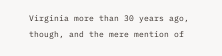Virginia more than 30 years ago, though, and the mere mention of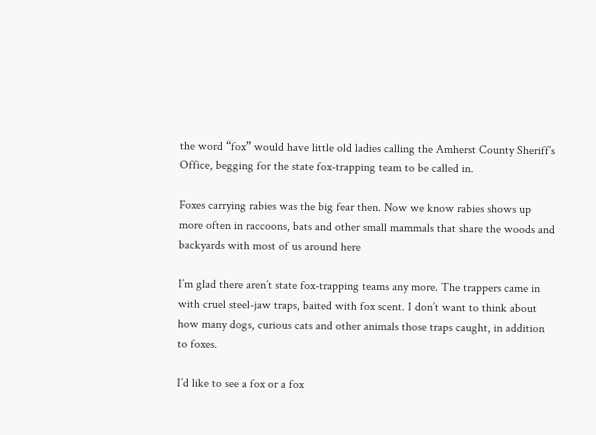the word “fox” would have little old ladies calling the Amherst County Sheriff’s Office, begging for the state fox-trapping team to be called in.

Foxes carrying rabies was the big fear then. Now we know rabies shows up more often in raccoons, bats and other small mammals that share the woods and backyards with most of us around here

I’m glad there aren’t state fox-trapping teams any more. The trappers came in with cruel steel-jaw traps, baited with fox scent. I don’t want to think about how many dogs, curious cats and other animals those traps caught, in addition to foxes.

I’d like to see a fox or a fox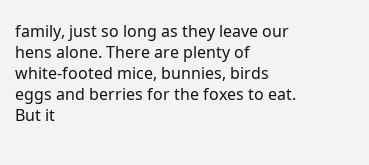family, just so long as they leave our hens alone. There are plenty of white-footed mice, bunnies, birds eggs and berries for the foxes to eat. But it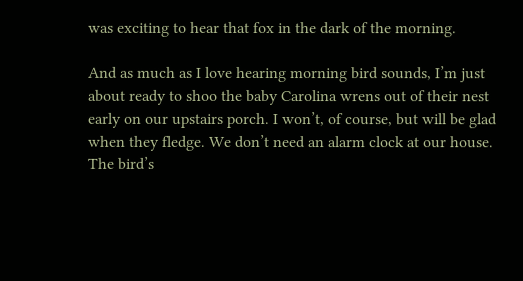was exciting to hear that fox in the dark of the morning.

And as much as I love hearing morning bird sounds, I’m just about ready to shoo the baby Carolina wrens out of their nest early on our upstairs porch. I won’t, of course, but will be glad when they fledge. We don’t need an alarm clock at our house. The bird’s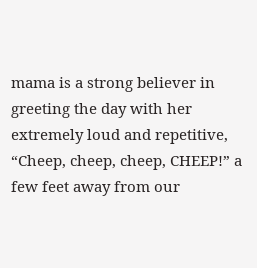mama is a strong believer in greeting the day with her extremely loud and repetitive, “Cheep, cheep, cheep, CHEEP!” a few feet away from our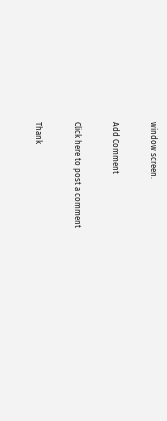window screen.

Add Comment

Click here to post a comment

Thank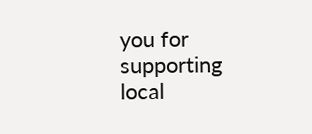you for supporting local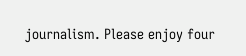journalism. Please enjoy four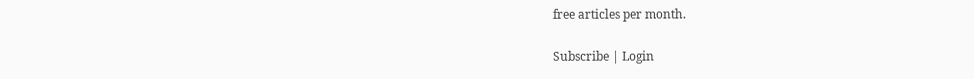free articles per month.

Subscribe | Login